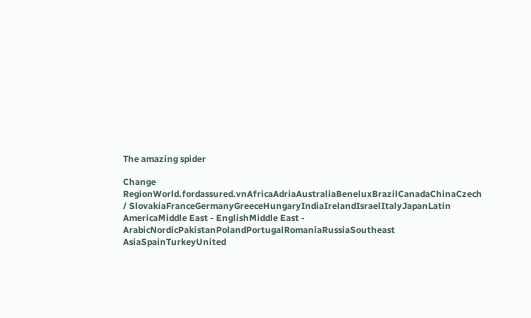The amazing spider

Change RegionWorld.fordassured.vnAfricaAdriaAustraliaBeneluxBrazilCanadaChinaCzech / SlovakiaFranceGermanyGreeceHungaryIndiaIrelandIsraelItalyJapanLatin AmericaMiddle East - EnglishMiddle East - ArabicNordicPakistanPolandPortugalRomaniaRussiaSoutheast AsiaSpainTurkeyUnited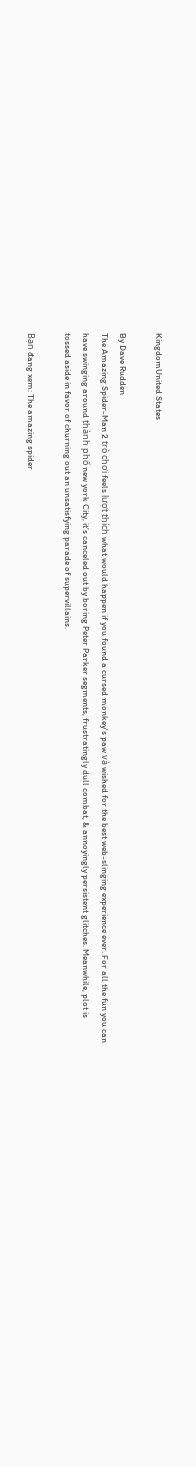KingdomUnited States

By Dave Rudden
The Amazing Spider-Man 2 trò chơi feels lượt thích what would happen if you found a cursed monkey's paw và wished for the best web-slinging experience ever. For all the fun you can have swinging around thành phố new york City, it’s canceled out by boring Peter Parker segments, frustratingly dull combat, & annoyingly persistent glitches. Meanwhile, plot is tossed aside in favor of churning out an unsatisfying parade of supervillains.

Bạn đang xem: The amazing spider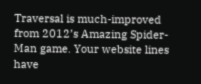Traversal is much-improved from 2012’s Amazing Spider-Man game. Your website lines have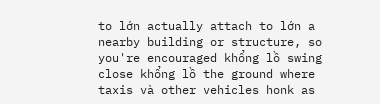to lớn actually attach to lớn a nearby building or structure, so you're encouraged khổng lồ swing close khổng lồ the ground where taxis và other vehicles honk as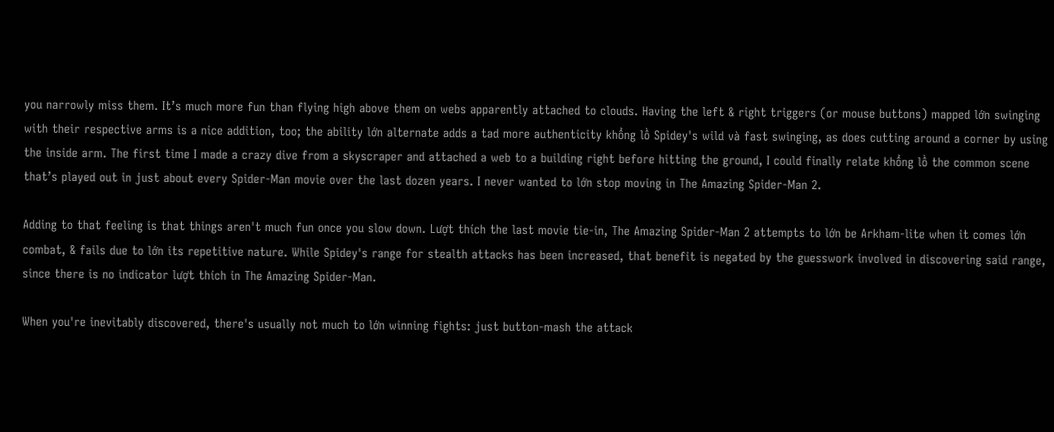you narrowly miss them. It’s much more fun than flying high above them on webs apparently attached to clouds. Having the left & right triggers (or mouse buttons) mapped lớn swinging with their respective arms is a nice addition, too; the ability lớn alternate adds a tad more authenticity khổng lồ Spidey's wild và fast swinging, as does cutting around a corner by using the inside arm. The first time I made a crazy dive from a skyscraper and attached a web to a building right before hitting the ground, I could finally relate khổng lồ the common scene that’s played out in just about every Spider-Man movie over the last dozen years. I never wanted to lớn stop moving in The Amazing Spider-Man 2.

Adding to that feeling is that things aren't much fun once you slow down. Lượt thích the last movie tie-in, The Amazing Spider-Man 2 attempts to lớn be Arkham-lite when it comes lớn combat, & fails due to lớn its repetitive nature. While Spidey's range for stealth attacks has been increased, that benefit is negated by the guesswork involved in discovering said range, since there is no indicator lượt thích in The Amazing Spider-Man.

When you're inevitably discovered, there's usually not much to lớn winning fights: just button-mash the attack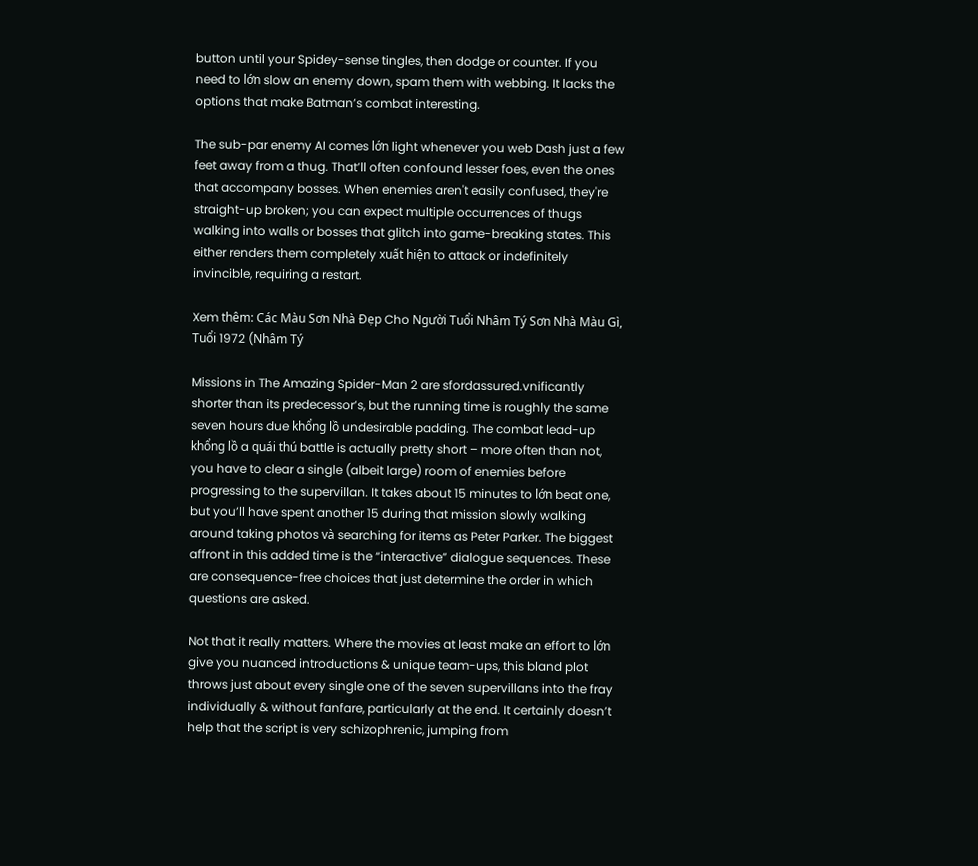button until your Spidey-sense tingles, then dodge or counter. If you need to lớn slow an enemy down, spam them with webbing. It lacks the options that make Batman’s combat interesting.

The sub-par enemy AI comes lớn light whenever you web Dash just a few feet away from a thug. That’ll often confound lesser foes, even the ones that accompany bosses. When enemies aren't easily confused, they're straight-up broken; you can expect multiple occurrences of thugs walking into walls or bosses that glitch into game-breaking states. This either renders them completely xuất hiện to attack or indefinitely invincible, requiring a restart.

Xem thêm: Các Màu Sơn Nhà Đẹp Cho Người Tuổi Nhâm Tý Sơn Nhà Màu Gì, Tuổi 1972 (Nhâm Tý

Missions in The Amazing Spider-Man 2 are sfordassured.vnificantly shorter than its predecessor’s, but the running time is roughly the same seven hours due khổng lồ undesirable padding. The combat lead-up khổng lồ a quái thú battle is actually pretty short – more often than not, you have to clear a single (albeit large) room of enemies before progressing to the supervillan. It takes about 15 minutes to lớn beat one, but you’ll have spent another 15 during that mission slowly walking around taking photos và searching for items as Peter Parker. The biggest affront in this added time is the “interactive” dialogue sequences. These are consequence-free choices that just determine the order in which questions are asked.

Not that it really matters. Where the movies at least make an effort to lớn give you nuanced introductions & unique team-ups, this bland plot throws just about every single one of the seven supervillans into the fray individually & without fanfare, particularly at the end. It certainly doesn’t help that the script is very schizophrenic, jumping from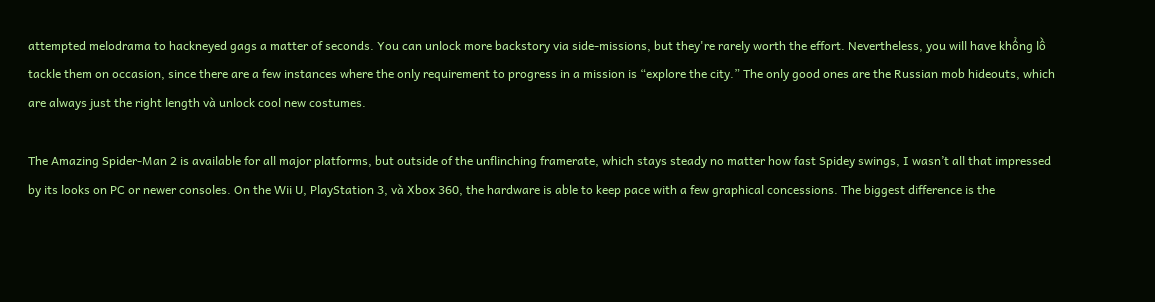attempted melodrama to hackneyed gags a matter of seconds. You can unlock more backstory via side-missions, but they're rarely worth the effort. Nevertheless, you will have khổng lồ tackle them on occasion, since there are a few instances where the only requirement to progress in a mission is “explore the city.” The only good ones are the Russian mob hideouts, which are always just the right length và unlock cool new costumes.

The Amazing Spider-Man 2 is available for all major platforms, but outside of the unflinching framerate, which stays steady no matter how fast Spidey swings, I wasn’t all that impressed by its looks on PC or newer consoles. On the Wii U, PlayStation 3, và Xbox 360, the hardware is able to keep pace with a few graphical concessions. The biggest difference is the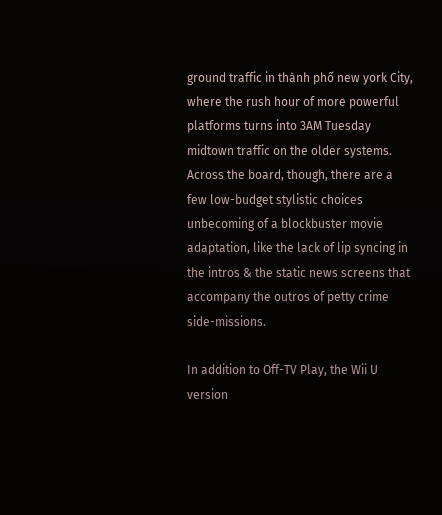ground traffic in thành phố new york City, where the rush hour of more powerful platforms turns into 3AM Tuesday midtown traffic on the older systems. Across the board, though, there are a few low-budget stylistic choices unbecoming of a blockbuster movie adaptation, like the lack of lip syncing in the intros & the static news screens that accompany the outros of petty crime side-missions.

In addition to Off-TV Play, the Wii U version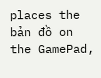places the bản đồ on the GamePad,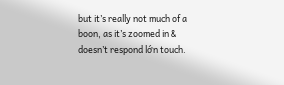but it’s really not much of a boon, as it’s zoomed in & doesn’t respond lớn touch.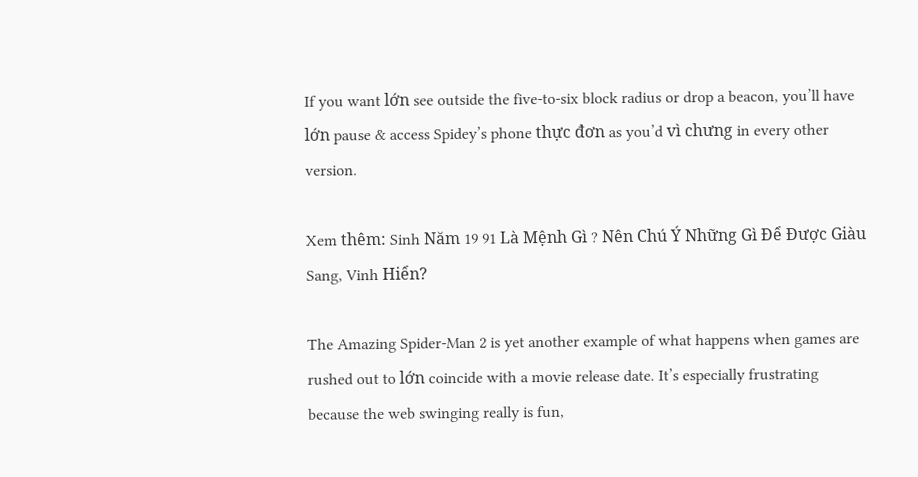If you want lớn see outside the five-to-six block radius or drop a beacon, you’ll have lớn pause & access Spidey’s phone thực đơn as you’d vì chưng in every other version.

Xem thêm: Sinh Năm 19 91 Là Mệnh Gì ? Nên Chú Ý Những Gì Để Được Giàu Sang, Vinh Hiển?

The Amazing Spider-Man 2 is yet another example of what happens when games are rushed out to lớn coincide with a movie release date. It’s especially frustrating because the web swinging really is fun,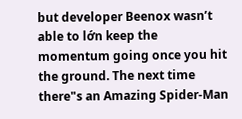but developer Beenox wasn’t able to lớn keep the momentum going once you hit the ground. The next time there"s an Amazing Spider-Man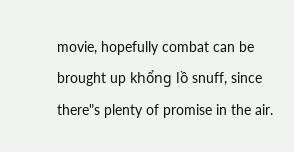movie, hopefully combat can be brought up khổng lồ snuff, since there"s plenty of promise in the air.